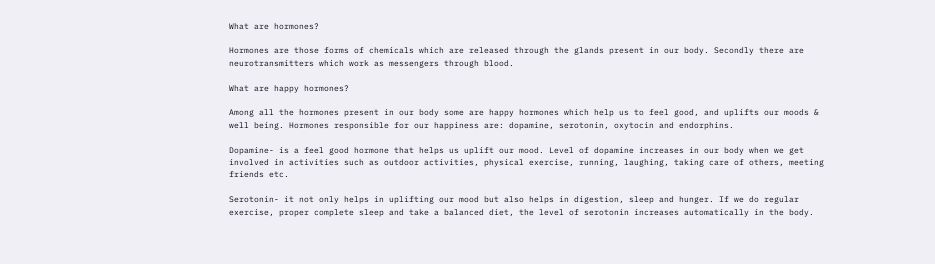What are hormones?

Hormones are those forms of chemicals which are released through the glands present in our body. Secondly there are neurotransmitters which work as messengers through blood.

What are happy hormones?

Among all the hormones present in our body some are happy hormones which help us to feel good, and uplifts our moods & well being. Hormones responsible for our happiness are: dopamine, serotonin, oxytocin and endorphins.

Dopamine- is a feel good hormone that helps us uplift our mood. Level of dopamine increases in our body when we get involved in activities such as outdoor activities, physical exercise, running, laughing, taking care of others, meeting friends etc.

Serotonin- it not only helps in uplifting our mood but also helps in digestion, sleep and hunger. If we do regular exercise, proper complete sleep and take a balanced diet, the level of serotonin increases automatically in the body.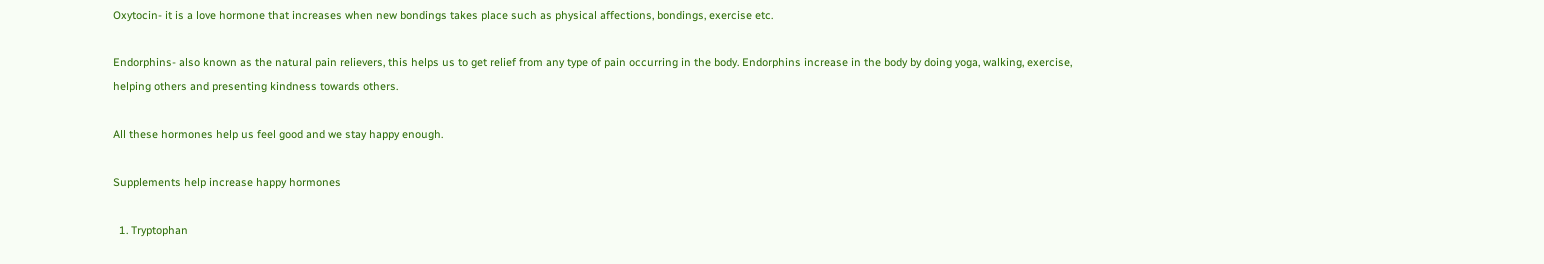Oxytocin- it is a love hormone that increases when new bondings takes place such as physical affections, bondings, exercise etc.

Endorphins- also known as the natural pain relievers, this helps us to get relief from any type of pain occurring in the body. Endorphins increase in the body by doing yoga, walking, exercise, helping others and presenting kindness towards others.

All these hormones help us feel good and we stay happy enough.

Supplements help increase happy hormones

  1. Tryptophan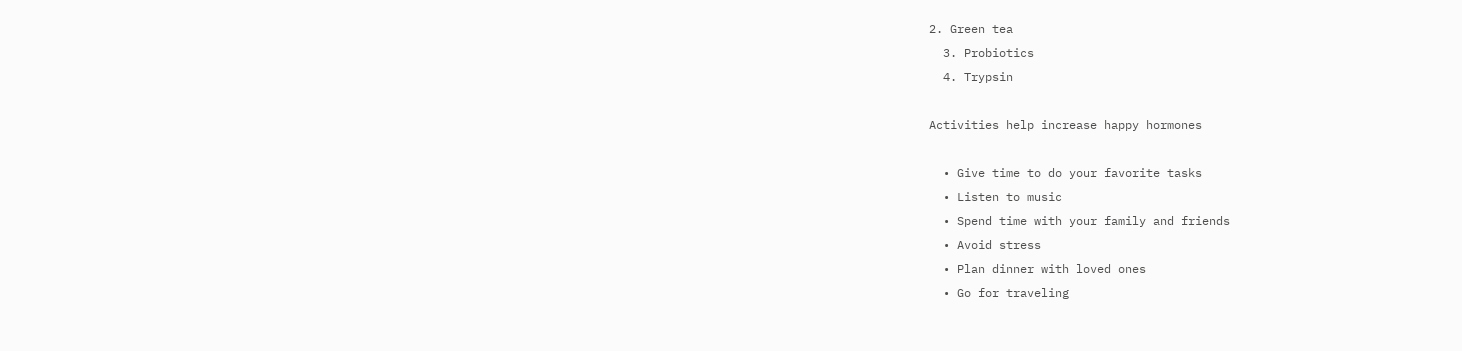2. Green tea
  3. Probiotics
  4. Trypsin

Activities help increase happy hormones

  • Give time to do your favorite tasks
  • Listen to music
  • Spend time with your family and friends
  • Avoid stress
  • Plan dinner with loved ones
  • Go for traveling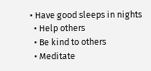• Have good sleeps in nights
  • Help others
  • Be kind to others
  • Meditate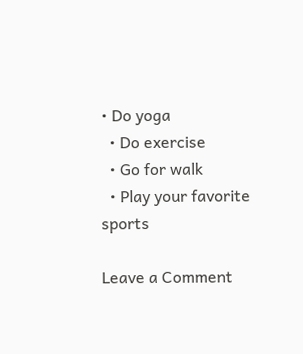• Do yoga
  • Do exercise
  • Go for walk
  • Play your favorite sports

Leave a Comment